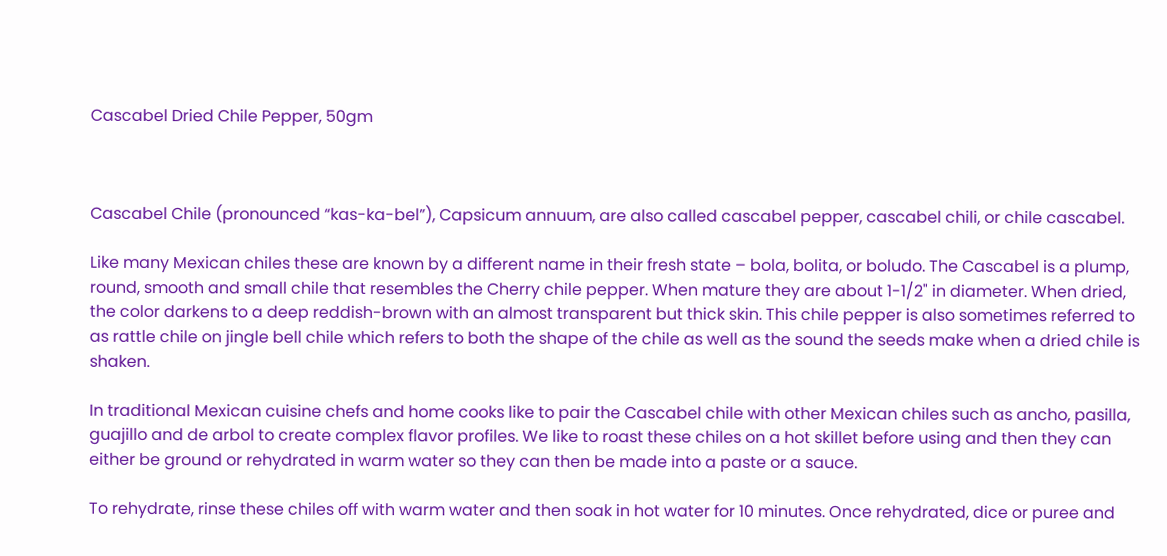Cascabel Dried Chile Pepper, 50gm



Cascabel Chile (pronounced “kas-ka-bel”), Capsicum annuum, are also called cascabel pepper, cascabel chili, or chile cascabel.

Like many Mexican chiles these are known by a different name in their fresh state – bola, bolita, or boludo. The Cascabel is a plump, round, smooth and small chile that resembles the Cherry chile pepper. When mature they are about 1-1/2" in diameter. When dried, the color darkens to a deep reddish-brown with an almost transparent but thick skin. This chile pepper is also sometimes referred to as rattle chile on jingle bell chile which refers to both the shape of the chile as well as the sound the seeds make when a dried chile is shaken.

In traditional Mexican cuisine chefs and home cooks like to pair the Cascabel chile with other Mexican chiles such as ancho, pasilla, guajillo and de arbol to create complex flavor profiles. We like to roast these chiles on a hot skillet before using and then they can either be ground or rehydrated in warm water so they can then be made into a paste or a sauce.

To rehydrate, rinse these chiles off with warm water and then soak in hot water for 10 minutes. Once rehydrated, dice or puree and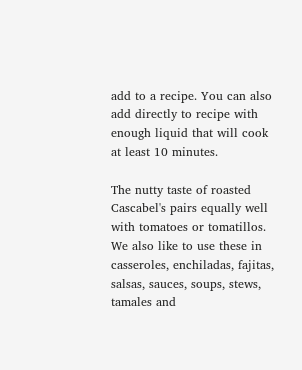add to a recipe. You can also add directly to recipe with enough liquid that will cook at least 10 minutes.

The nutty taste of roasted Cascabel's pairs equally well with tomatoes or tomatillos. We also like to use these in casseroles, enchiladas, fajitas, salsas, sauces, soups, stews, tamales and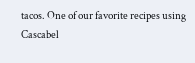tacos. One of our favorite recipes using Cascabel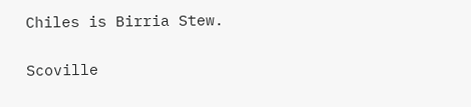Chiles is Birria Stew.

Scoville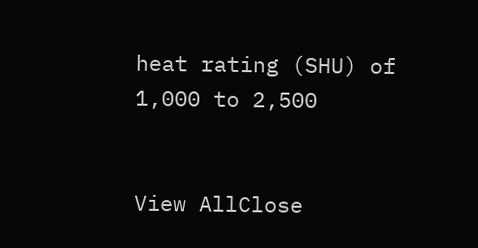heat rating (SHU) of 1,000 to 2,500


View AllClose